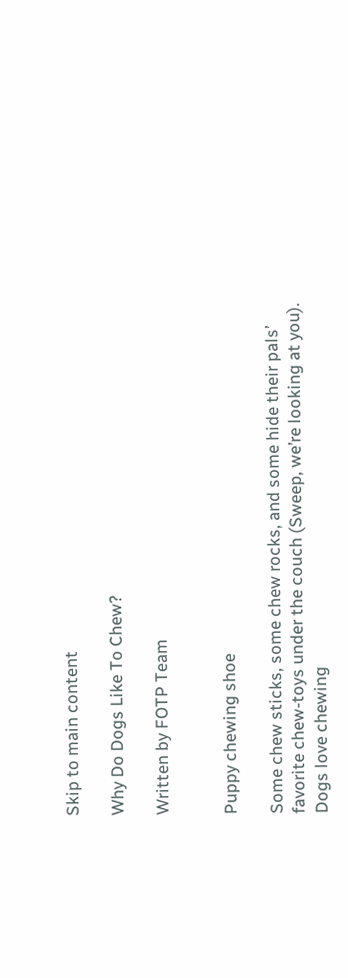Skip to main content

Why Do Dogs Like To Chew?

Written by FOTP Team


Puppy chewing shoe

Some chew sticks, some chew rocks, and some hide their pals’ favorite chew-toys under the couch (Sweep, we’re looking at you). Dogs love chewing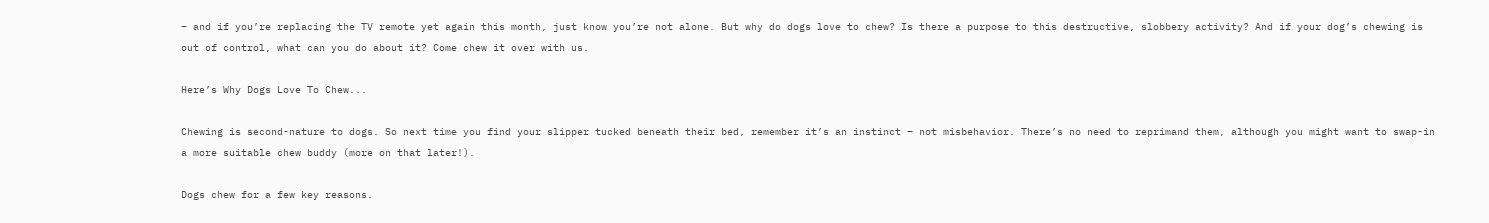– and if you’re replacing the TV remote yet again this month, just know you’re not alone. But why do dogs love to chew? Is there a purpose to this destructive, slobbery activity? And if your dog’s chewing is out of control, what can you do about it? Come chew it over with us.

Here’s Why Dogs Love To Chew...

Chewing is second-nature to dogs. So next time you find your slipper tucked beneath their bed, remember it’s an instinct – not misbehavior. There’s no need to reprimand them, although you might want to swap-in a more suitable chew buddy (more on that later!).

Dogs chew for a few key reasons.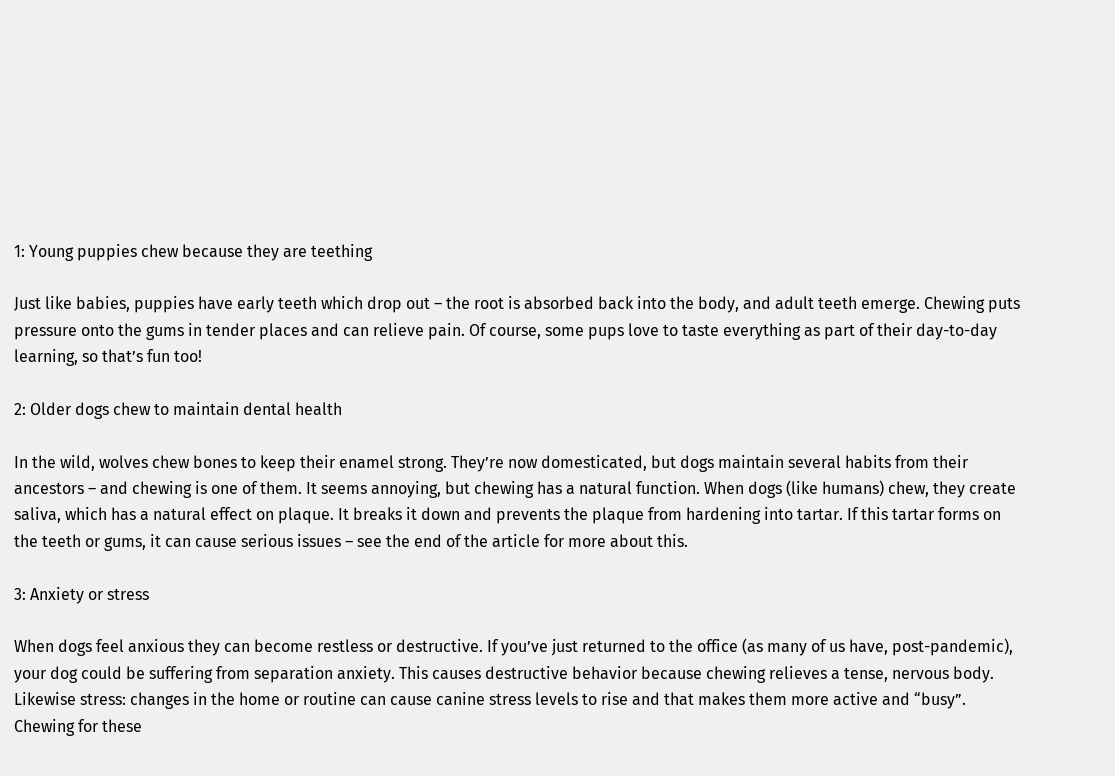1: Young puppies chew because they are teething

Just like babies, puppies have early teeth which drop out – the root is absorbed back into the body, and adult teeth emerge. Chewing puts pressure onto the gums in tender places and can relieve pain. Of course, some pups love to taste everything as part of their day-to-day learning, so that’s fun too!

2: Older dogs chew to maintain dental health

In the wild, wolves chew bones to keep their enamel strong. They’re now domesticated, but dogs maintain several habits from their ancestors – and chewing is one of them. It seems annoying, but chewing has a natural function. When dogs (like humans) chew, they create saliva, which has a natural effect on plaque. It breaks it down and prevents the plaque from hardening into tartar. If this tartar forms on the teeth or gums, it can cause serious issues – see the end of the article for more about this.

3: Anxiety or stress

When dogs feel anxious they can become restless or destructive. If you’ve just returned to the office (as many of us have, post-pandemic), your dog could be suffering from separation anxiety. This causes destructive behavior because chewing relieves a tense, nervous body. Likewise stress: changes in the home or routine can cause canine stress levels to rise and that makes them more active and “busy”. Chewing for these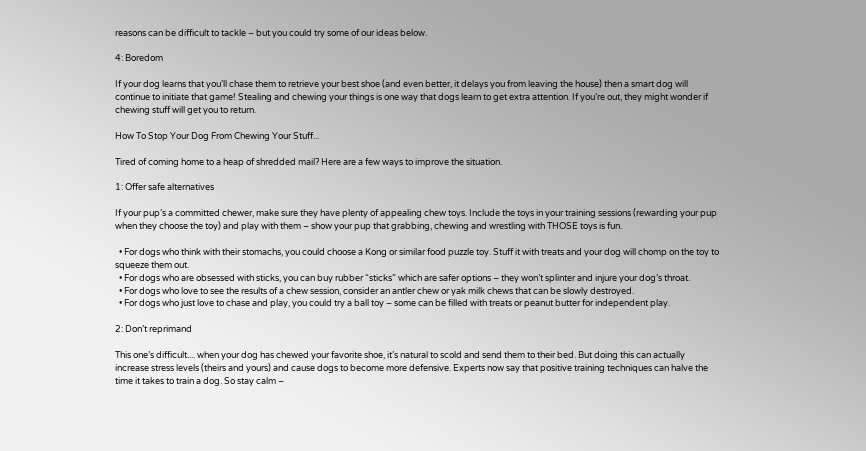reasons can be difficult to tackle – but you could try some of our ideas below.

4: Boredom

If your dog learns that you’ll chase them to retrieve your best shoe (and even better, it delays you from leaving the house) then a smart dog will continue to initiate that game! Stealing and chewing your things is one way that dogs learn to get extra attention. If you’re out, they might wonder if chewing stuff will get you to return.

How To Stop Your Dog From Chewing Your Stuff...

Tired of coming home to a heap of shredded mail? Here are a few ways to improve the situation.

1: Offer safe alternatives

If your pup’s a committed chewer, make sure they have plenty of appealing chew toys. Include the toys in your training sessions (rewarding your pup when they choose the toy) and play with them – show your pup that grabbing, chewing and wrestling with THOSE toys is fun.

  • For dogs who think with their stomachs, you could choose a Kong or similar food puzzle toy. Stuff it with treats and your dog will chomp on the toy to squeeze them out.
  • For dogs who are obsessed with sticks, you can buy rubber “sticks” which are safer options – they won’t splinter and injure your dog’s throat.
  • For dogs who love to see the results of a chew session, consider an antler chew or yak milk chews that can be slowly destroyed.
  • For dogs who just love to chase and play, you could try a ball toy – some can be filled with treats or peanut butter for independent play.

2: Don’t reprimand

This one’s difficult.... when your dog has chewed your favorite shoe, it’s natural to scold and send them to their bed. But doing this can actually increase stress levels (theirs and yours) and cause dogs to become more defensive. Experts now say that positive training techniques can halve the time it takes to train a dog. So stay calm –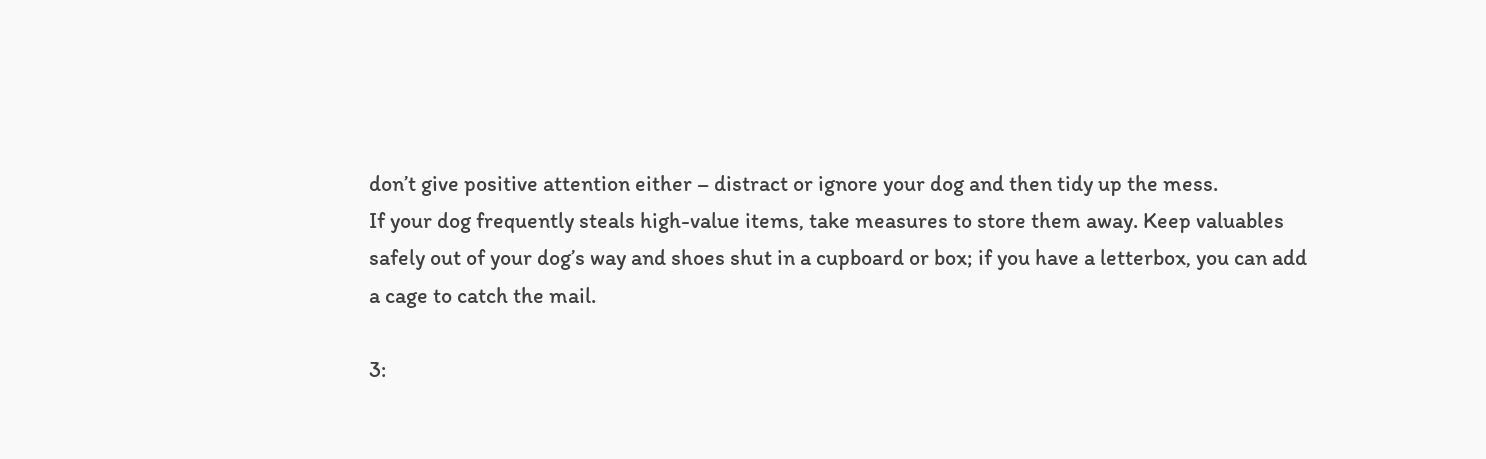don’t give positive attention either – distract or ignore your dog and then tidy up the mess.
If your dog frequently steals high-value items, take measures to store them away. Keep valuables safely out of your dog’s way and shoes shut in a cupboard or box; if you have a letterbox, you can add a cage to catch the mail.

3: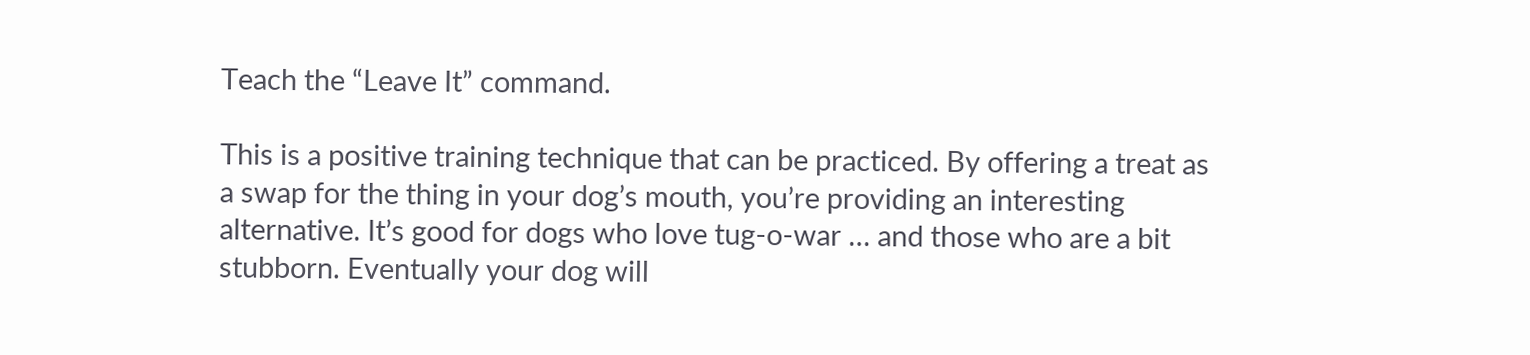Teach the “Leave It” command.

This is a positive training technique that can be practiced. By offering a treat as a swap for the thing in your dog’s mouth, you’re providing an interesting alternative. It’s good for dogs who love tug-o-war … and those who are a bit stubborn. Eventually your dog will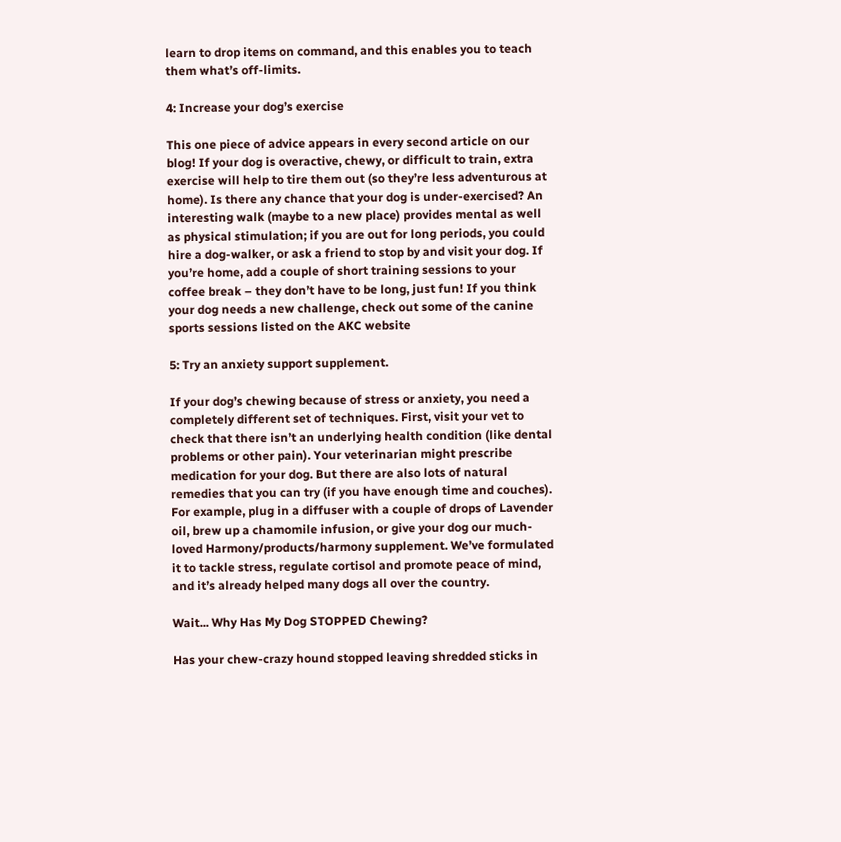learn to drop items on command, and this enables you to teach them what’s off-limits.

4: Increase your dog’s exercise

This one piece of advice appears in every second article on our blog! If your dog is overactive, chewy, or difficult to train, extra exercise will help to tire them out (so they’re less adventurous at home). Is there any chance that your dog is under-exercised? An interesting walk (maybe to a new place) provides mental as well as physical stimulation; if you are out for long periods, you could hire a dog-walker, or ask a friend to stop by and visit your dog. If you’re home, add a couple of short training sessions to your coffee break – they don’t have to be long, just fun! If you think your dog needs a new challenge, check out some of the canine sports sessions listed on the AKC website

5: Try an anxiety support supplement.

If your dog’s chewing because of stress or anxiety, you need a completely different set of techniques. First, visit your vet to check that there isn’t an underlying health condition (like dental problems or other pain). Your veterinarian might prescribe medication for your dog. But there are also lots of natural remedies that you can try (if you have enough time and couches). For example, plug in a diffuser with a couple of drops of Lavender oil, brew up a chamomile infusion, or give your dog our much-loved Harmony/products/harmony supplement. We’ve formulated it to tackle stress, regulate cortisol and promote peace of mind, and it’s already helped many dogs all over the country.

Wait... Why Has My Dog STOPPED Chewing?

Has your chew-crazy hound stopped leaving shredded sticks in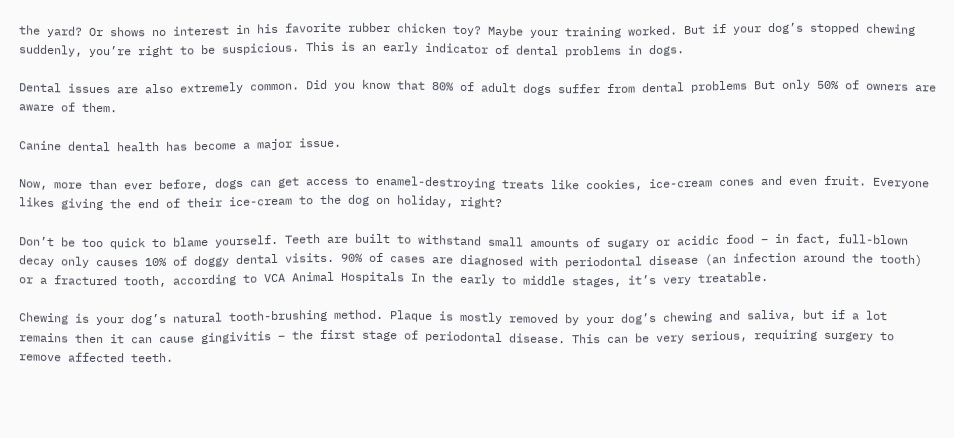the yard? Or shows no interest in his favorite rubber chicken toy? Maybe your training worked. But if your dog’s stopped chewing suddenly, you’re right to be suspicious. This is an early indicator of dental problems in dogs.

Dental issues are also extremely common. Did you know that 80% of adult dogs suffer from dental problems But only 50% of owners are aware of them.

Canine dental health has become a major issue.

Now, more than ever before, dogs can get access to enamel-destroying treats like cookies, ice-cream cones and even fruit. Everyone likes giving the end of their ice-cream to the dog on holiday, right?

Don’t be too quick to blame yourself. Teeth are built to withstand small amounts of sugary or acidic food – in fact, full-blown decay only causes 10% of doggy dental visits. 90% of cases are diagnosed with periodontal disease (an infection around the tooth) or a fractured tooth, according to VCA Animal Hospitals In the early to middle stages, it’s very treatable.

Chewing is your dog’s natural tooth-brushing method. Plaque is mostly removed by your dog’s chewing and saliva, but if a lot remains then it can cause gingivitis – the first stage of periodontal disease. This can be very serious, requiring surgery to remove affected teeth.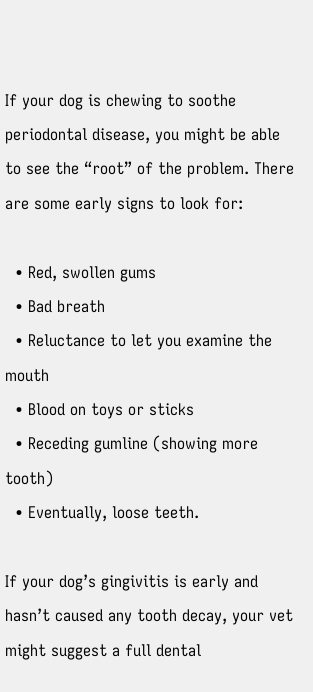If your dog is chewing to soothe periodontal disease, you might be able to see the “root” of the problem. There are some early signs to look for:

  • Red, swollen gums
  • Bad breath
  • Reluctance to let you examine the mouth
  • Blood on toys or sticks
  • Receding gumline (showing more tooth)
  • Eventually, loose teeth.

If your dog’s gingivitis is early and hasn’t caused any tooth decay, your vet might suggest a full dental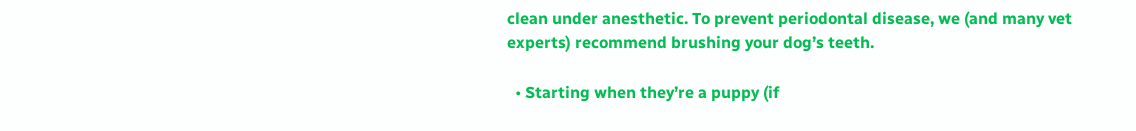clean under anesthetic. To prevent periodontal disease, we (and many vet experts) recommend brushing your dog’s teeth.

  • Starting when they’re a puppy (if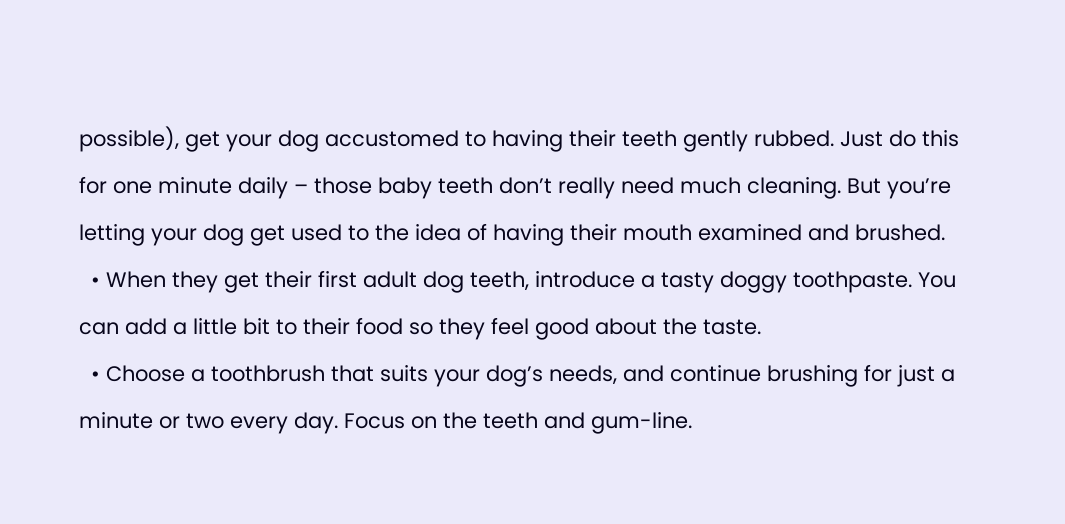possible), get your dog accustomed to having their teeth gently rubbed. Just do this for one minute daily – those baby teeth don’t really need much cleaning. But you’re letting your dog get used to the idea of having their mouth examined and brushed.
  • When they get their first adult dog teeth, introduce a tasty doggy toothpaste. You can add a little bit to their food so they feel good about the taste.
  • Choose a toothbrush that suits your dog’s needs, and continue brushing for just a minute or two every day. Focus on the teeth and gum-line.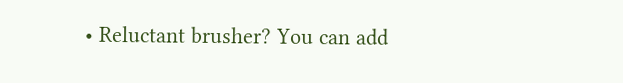• Reluctant brusher? You can add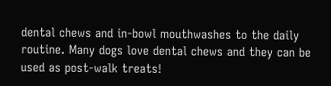dental chews and in-bowl mouthwashes to the daily routine. Many dogs love dental chews and they can be used as post-walk treats!